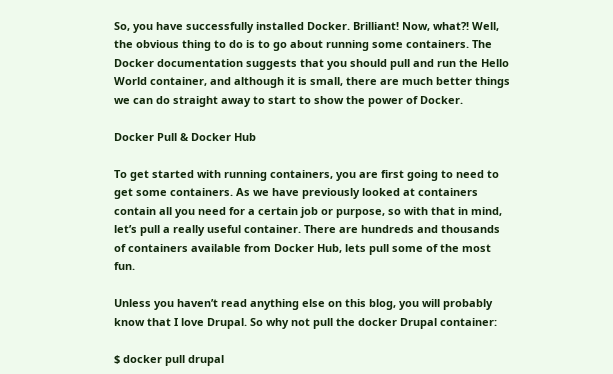So, you have successfully installed Docker. Brilliant! Now, what?! Well, the obvious thing to do is to go about running some containers. The Docker documentation suggests that you should pull and run the Hello World container, and although it is small, there are much better things we can do straight away to start to show the power of Docker.

Docker Pull & Docker Hub

To get started with running containers, you are first going to need to get some containers. As we have previously looked at containers contain all you need for a certain job or purpose, so with that in mind, let’s pull a really useful container. There are hundreds and thousands of containers available from Docker Hub, lets pull some of the most fun.

Unless you haven’t read anything else on this blog, you will probably know that I love Drupal. So why not pull the docker Drupal container:

$ docker pull drupal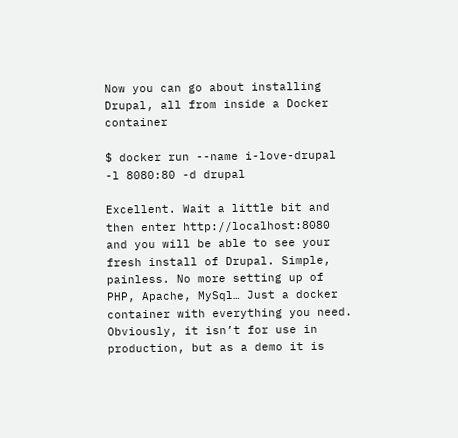Now you can go about installing Drupal, all from inside a Docker container

$ docker run --name i-love-drupal -l 8080:80 -d drupal

Excellent. Wait a little bit and then enter http://localhost:8080 and you will be able to see your fresh install of Drupal. Simple, painless. No more setting up of PHP, Apache, MySql… Just a docker container with everything you need. Obviously, it isn’t for use in production, but as a demo it is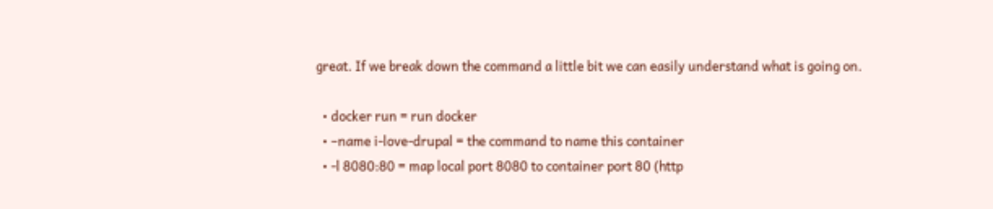great. If we break down the command a little bit we can easily understand what is going on.

  • docker run = run docker
  • –name i-love-drupal = the command to name this container
  • -l 8080:80 = map local port 8080 to container port 80 (http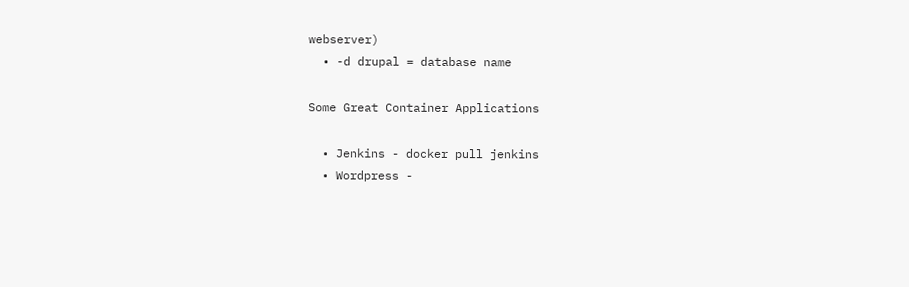webserver)
  • -d drupal = database name

Some Great Container Applications

  • Jenkins - docker pull jenkins
  • Wordpress -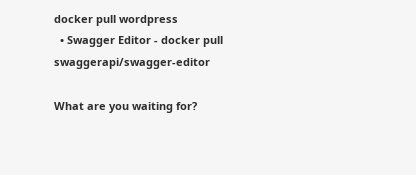docker pull wordpress
  • Swagger Editor - docker pull swaggerapi/swagger-editor

What are you waiting for?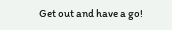Get out and have a go!